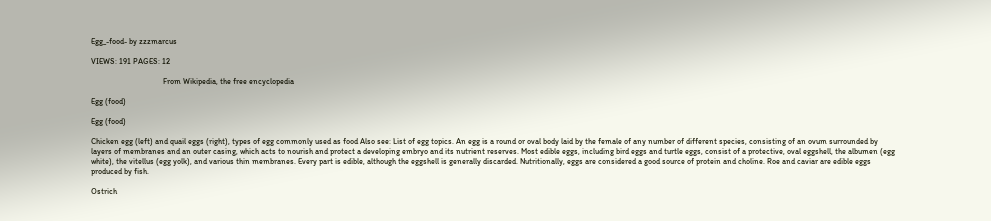Egg_-food- by zzzmarcus

VIEWS: 191 PAGES: 12

                                    From Wikipedia, the free encyclopedia

Egg (food)

Egg (food)

Chicken egg (left) and quail eggs (right), types of egg commonly used as food Also see: List of egg topics. An egg is a round or oval body laid by the female of any number of different species, consisting of an ovum surrounded by layers of membranes and an outer casing, which acts to nourish and protect a developing embryo and its nutrient reserves. Most edible eggs, including bird eggs and turtle eggs, consist of a protective, oval eggshell, the albumen (egg white), the vitellus (egg yolk), and various thin membranes. Every part is edible, although the eggshell is generally discarded. Nutritionally, eggs are considered a good source of protein and choline. Roe and caviar are edible eggs produced by fish.

Ostrich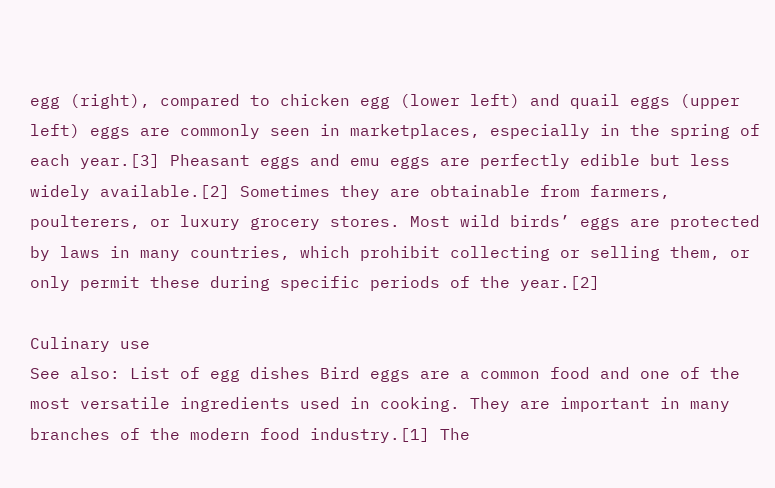egg (right), compared to chicken egg (lower left) and quail eggs (upper left) eggs are commonly seen in marketplaces, especially in the spring of each year.[3] Pheasant eggs and emu eggs are perfectly edible but less widely available.[2] Sometimes they are obtainable from farmers, poulterers, or luxury grocery stores. Most wild birds’ eggs are protected by laws in many countries, which prohibit collecting or selling them, or only permit these during specific periods of the year.[2]

Culinary use
See also: List of egg dishes Bird eggs are a common food and one of the most versatile ingredients used in cooking. They are important in many branches of the modern food industry.[1] The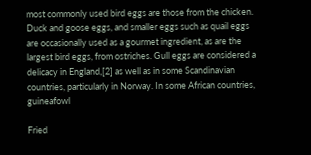most commonly used bird eggs are those from the chicken. Duck and goose eggs, and smaller eggs such as quail eggs are occasionally used as a gourmet ingredient, as are the largest bird eggs, from ostriches. Gull eggs are considered a delicacy in England,[2] as well as in some Scandinavian countries, particularly in Norway. In some African countries, guineafowl

Fried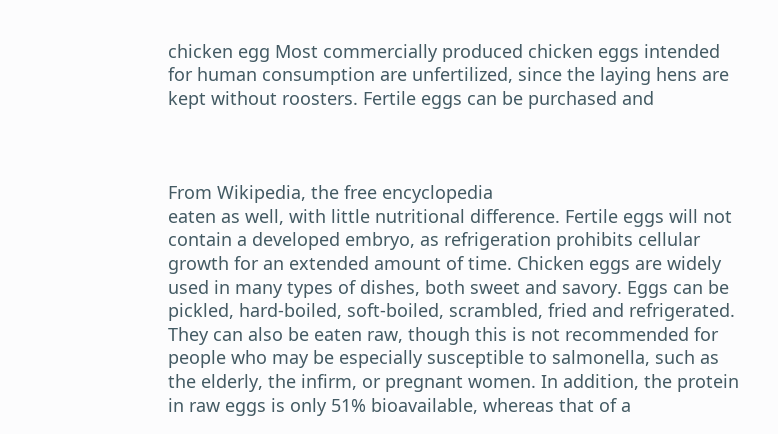chicken egg Most commercially produced chicken eggs intended for human consumption are unfertilized, since the laying hens are kept without roosters. Fertile eggs can be purchased and



From Wikipedia, the free encyclopedia
eaten as well, with little nutritional difference. Fertile eggs will not contain a developed embryo, as refrigeration prohibits cellular growth for an extended amount of time. Chicken eggs are widely used in many types of dishes, both sweet and savory. Eggs can be pickled, hard-boiled, soft-boiled, scrambled, fried and refrigerated. They can also be eaten raw, though this is not recommended for people who may be especially susceptible to salmonella, such as the elderly, the infirm, or pregnant women. In addition, the protein in raw eggs is only 51% bioavailable, whereas that of a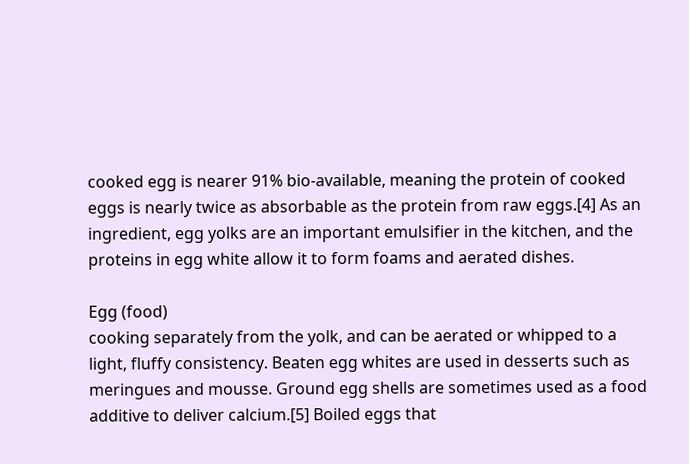cooked egg is nearer 91% bio-available, meaning the protein of cooked eggs is nearly twice as absorbable as the protein from raw eggs.[4] As an ingredient, egg yolks are an important emulsifier in the kitchen, and the proteins in egg white allow it to form foams and aerated dishes.

Egg (food)
cooking separately from the yolk, and can be aerated or whipped to a light, fluffy consistency. Beaten egg whites are used in desserts such as meringues and mousse. Ground egg shells are sometimes used as a food additive to deliver calcium.[5] Boiled eggs that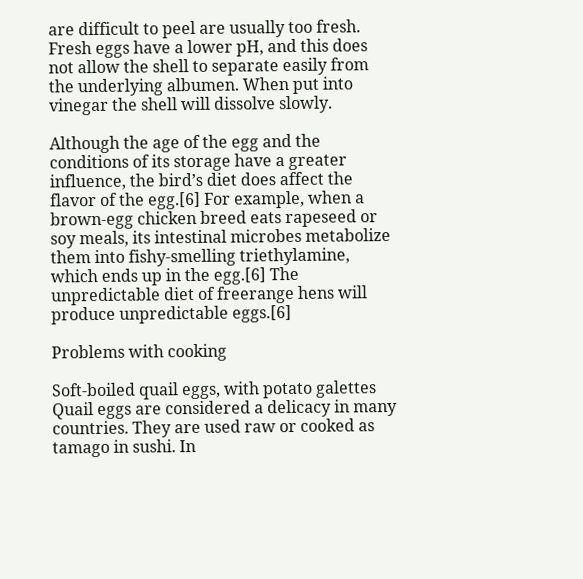are difficult to peel are usually too fresh. Fresh eggs have a lower pH, and this does not allow the shell to separate easily from the underlying albumen. When put into vinegar the shell will dissolve slowly.

Although the age of the egg and the conditions of its storage have a greater influence, the bird’s diet does affect the flavor of the egg.[6] For example, when a brown-egg chicken breed eats rapeseed or soy meals, its intestinal microbes metabolize them into fishy-smelling triethylamine, which ends up in the egg.[6] The unpredictable diet of freerange hens will produce unpredictable eggs.[6]

Problems with cooking

Soft-boiled quail eggs, with potato galettes Quail eggs are considered a delicacy in many countries. They are used raw or cooked as tamago in sushi. In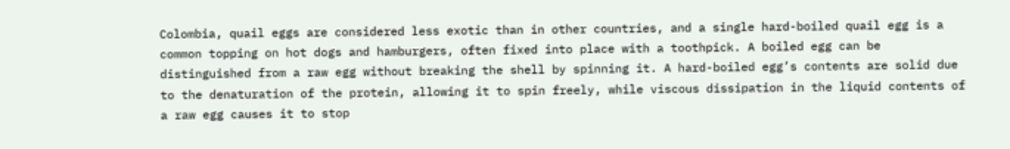Colombia, quail eggs are considered less exotic than in other countries, and a single hard-boiled quail egg is a common topping on hot dogs and hamburgers, often fixed into place with a toothpick. A boiled egg can be distinguished from a raw egg without breaking the shell by spinning it. A hard-boiled egg’s contents are solid due to the denaturation of the protein, allowing it to spin freely, while viscous dissipation in the liquid contents of a raw egg causes it to stop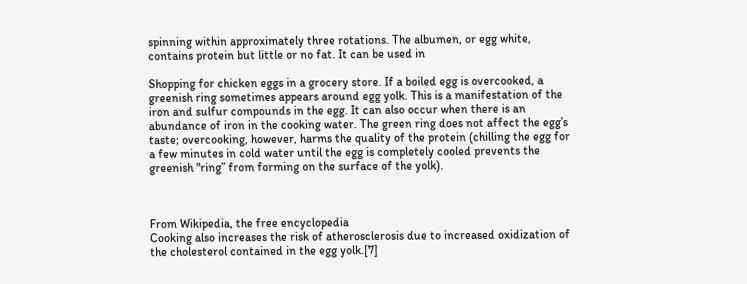spinning within approximately three rotations. The albumen, or egg white, contains protein but little or no fat. It can be used in

Shopping for chicken eggs in a grocery store. If a boiled egg is overcooked, a greenish ring sometimes appears around egg yolk. This is a manifestation of the iron and sulfur compounds in the egg. It can also occur when there is an abundance of iron in the cooking water. The green ring does not affect the egg’s taste; overcooking, however, harms the quality of the protein (chilling the egg for a few minutes in cold water until the egg is completely cooled prevents the greenish "ring” from forming on the surface of the yolk).



From Wikipedia, the free encyclopedia
Cooking also increases the risk of atherosclerosis due to increased oxidization of the cholesterol contained in the egg yolk.[7]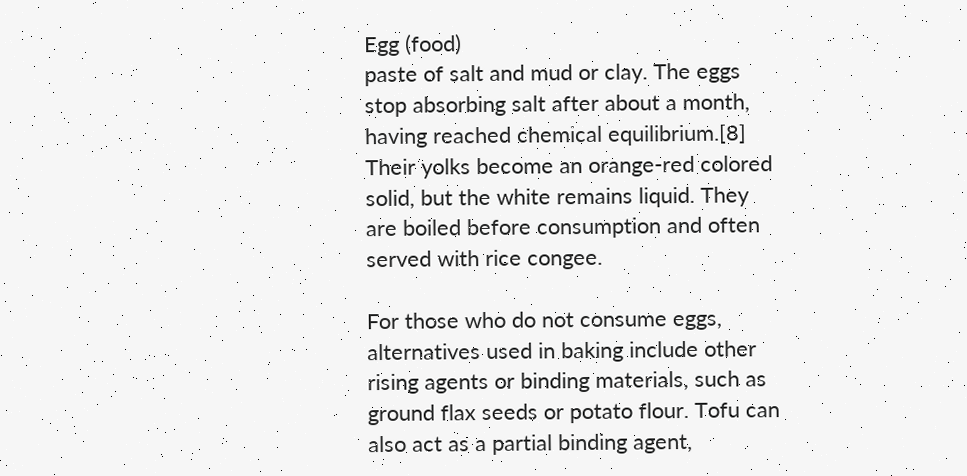Egg (food)
paste of salt and mud or clay. The eggs stop absorbing salt after about a month, having reached chemical equilibrium.[8] Their yolks become an orange-red colored solid, but the white remains liquid. They are boiled before consumption and often served with rice congee.

For those who do not consume eggs, alternatives used in baking include other rising agents or binding materials, such as ground flax seeds or potato flour. Tofu can also act as a partial binding agent,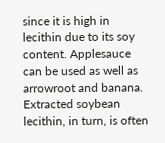since it is high in lecithin due to its soy content. Applesauce can be used as well as arrowroot and banana. Extracted soybean lecithin, in turn, is often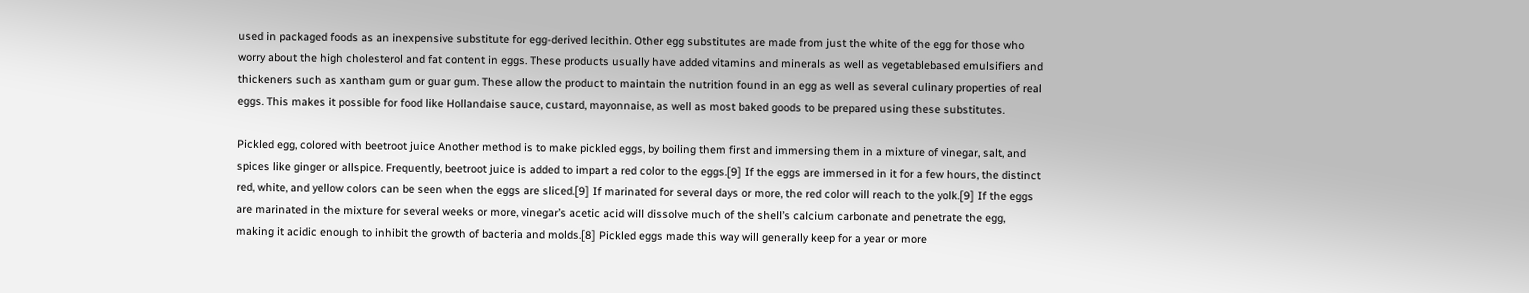used in packaged foods as an inexpensive substitute for egg-derived lecithin. Other egg substitutes are made from just the white of the egg for those who worry about the high cholesterol and fat content in eggs. These products usually have added vitamins and minerals as well as vegetablebased emulsifiers and thickeners such as xantham gum or guar gum. These allow the product to maintain the nutrition found in an egg as well as several culinary properties of real eggs. This makes it possible for food like Hollandaise sauce, custard, mayonnaise, as well as most baked goods to be prepared using these substitutes.

Pickled egg, colored with beetroot juice Another method is to make pickled eggs, by boiling them first and immersing them in a mixture of vinegar, salt, and spices like ginger or allspice. Frequently, beetroot juice is added to impart a red color to the eggs.[9] If the eggs are immersed in it for a few hours, the distinct red, white, and yellow colors can be seen when the eggs are sliced.[9] If marinated for several days or more, the red color will reach to the yolk.[9] If the eggs are marinated in the mixture for several weeks or more, vinegar’s acetic acid will dissolve much of the shell’s calcium carbonate and penetrate the egg, making it acidic enough to inhibit the growth of bacteria and molds.[8] Pickled eggs made this way will generally keep for a year or more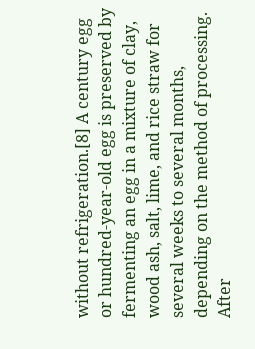without refrigeration.[8] A century egg or hundred-year-old egg is preserved by fermenting an egg in a mixture of clay, wood ash, salt, lime, and rice straw for several weeks to several months, depending on the method of processing. After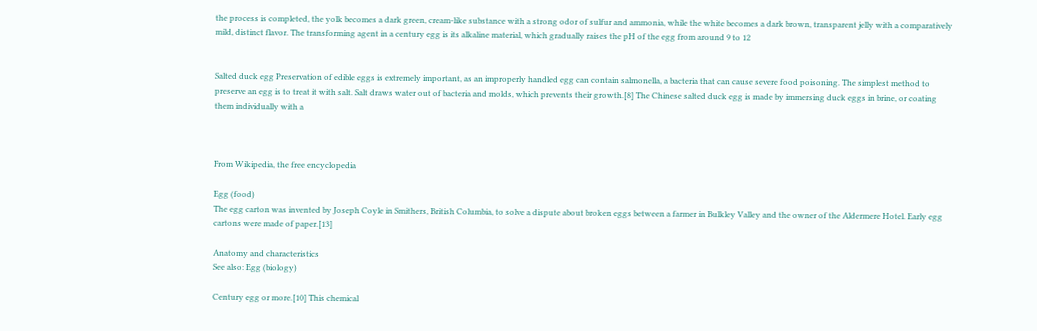the process is completed, the yolk becomes a dark green, cream-like substance with a strong odor of sulfur and ammonia, while the white becomes a dark brown, transparent jelly with a comparatively mild, distinct flavor. The transforming agent in a century egg is its alkaline material, which gradually raises the pH of the egg from around 9 to 12


Salted duck egg Preservation of edible eggs is extremely important, as an improperly handled egg can contain salmonella, a bacteria that can cause severe food poisoning. The simplest method to preserve an egg is to treat it with salt. Salt draws water out of bacteria and molds, which prevents their growth.[8] The Chinese salted duck egg is made by immersing duck eggs in brine, or coating them individually with a



From Wikipedia, the free encyclopedia

Egg (food)
The egg carton was invented by Joseph Coyle in Smithers, British Columbia, to solve a dispute about broken eggs between a farmer in Bulkley Valley and the owner of the Aldermere Hotel. Early egg cartons were made of paper.[13]

Anatomy and characteristics
See also: Egg (biology)

Century egg or more.[10] This chemical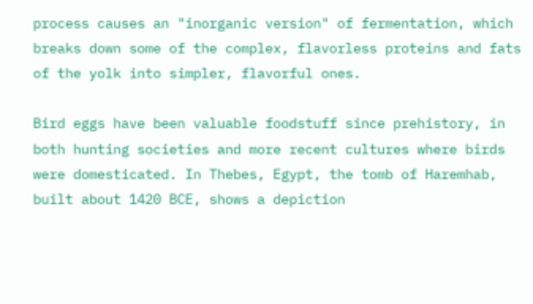process causes an "inorganic version" of fermentation, which breaks down some of the complex, flavorless proteins and fats of the yolk into simpler, flavorful ones.

Bird eggs have been valuable foodstuff since prehistory, in both hunting societies and more recent cultures where birds were domesticated. In Thebes, Egypt, the tomb of Haremhab, built about 1420 BCE, shows a depiction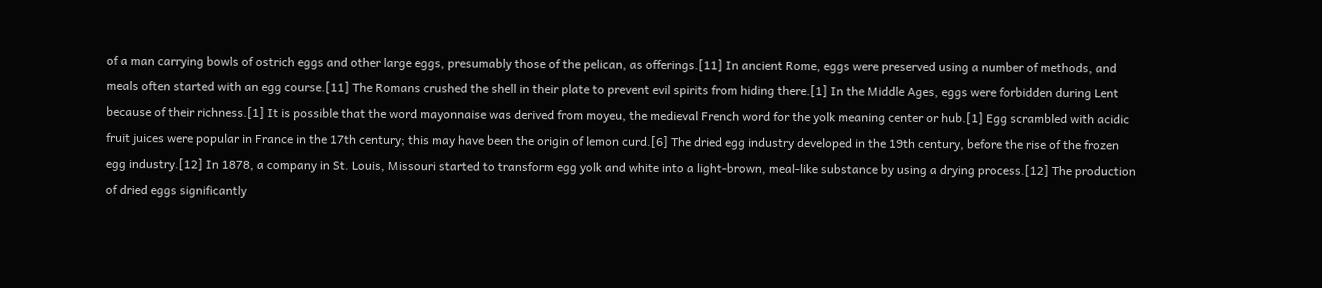of a man carrying bowls of ostrich eggs and other large eggs, presumably those of the pelican, as offerings.[11] In ancient Rome, eggs were preserved using a number of methods, and meals often started with an egg course.[11] The Romans crushed the shell in their plate to prevent evil spirits from hiding there.[1] In the Middle Ages, eggs were forbidden during Lent because of their richness.[1] It is possible that the word mayonnaise was derived from moyeu, the medieval French word for the yolk meaning center or hub.[1] Egg scrambled with acidic fruit juices were popular in France in the 17th century; this may have been the origin of lemon curd.[6] The dried egg industry developed in the 19th century, before the rise of the frozen egg industry.[12] In 1878, a company in St. Louis, Missouri started to transform egg yolk and white into a light-brown, meal-like substance by using a drying process.[12] The production of dried eggs significantly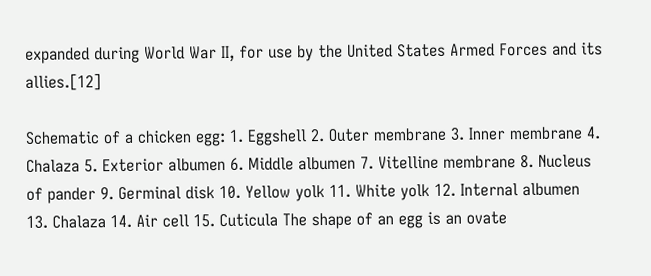expanded during World War II, for use by the United States Armed Forces and its allies.[12]

Schematic of a chicken egg: 1. Eggshell 2. Outer membrane 3. Inner membrane 4. Chalaza 5. Exterior albumen 6. Middle albumen 7. Vitelline membrane 8. Nucleus of pander 9. Germinal disk 10. Yellow yolk 11. White yolk 12. Internal albumen 13. Chalaza 14. Air cell 15. Cuticula The shape of an egg is an ovate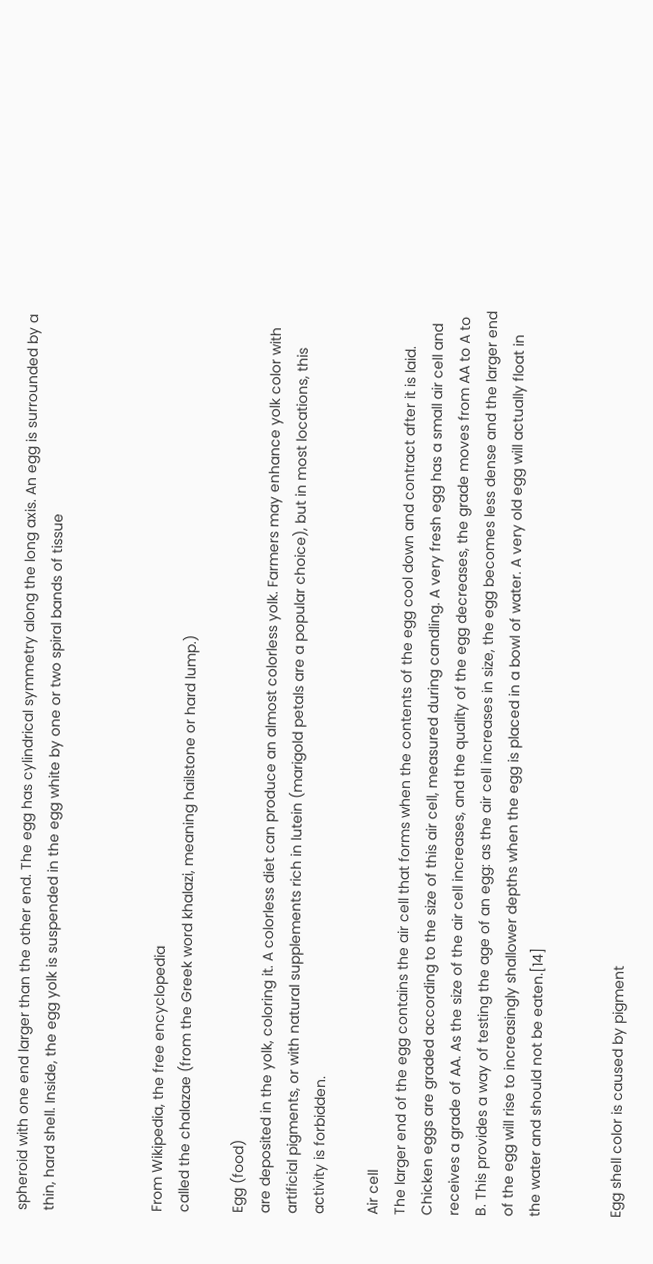spheroid with one end larger than the other end. The egg has cylindrical symmetry along the long axis. An egg is surrounded by a thin, hard shell. Inside, the egg yolk is suspended in the egg white by one or two spiral bands of tissue



From Wikipedia, the free encyclopedia
called the chalazae (from the Greek word khalazi, meaning hailstone or hard lump.)

Egg (food)
are deposited in the yolk, coloring it. A colorless diet can produce an almost colorless yolk. Farmers may enhance yolk color with artificial pigments, or with natural supplements rich in lutein (marigold petals are a popular choice), but in most locations, this activity is forbidden.

Air cell
The larger end of the egg contains the air cell that forms when the contents of the egg cool down and contract after it is laid. Chicken eggs are graded according to the size of this air cell, measured during candling. A very fresh egg has a small air cell and receives a grade of AA. As the size of the air cell increases, and the quality of the egg decreases, the grade moves from AA to A to B. This provides a way of testing the age of an egg: as the air cell increases in size, the egg becomes less dense and the larger end of the egg will rise to increasingly shallower depths when the egg is placed in a bowl of water. A very old egg will actually float in the water and should not be eaten.[14]


Egg shell color is caused by pigment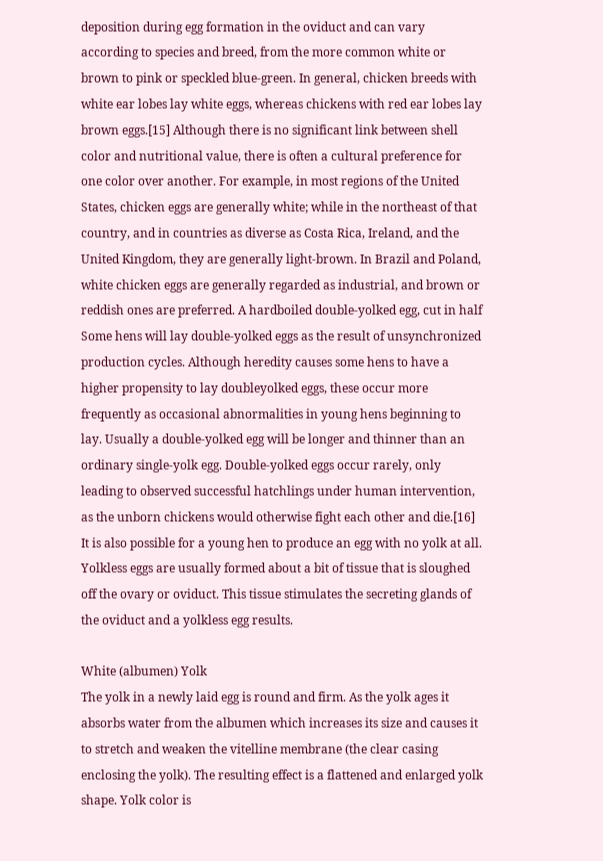deposition during egg formation in the oviduct and can vary according to species and breed, from the more common white or brown to pink or speckled blue-green. In general, chicken breeds with white ear lobes lay white eggs, whereas chickens with red ear lobes lay brown eggs.[15] Although there is no significant link between shell color and nutritional value, there is often a cultural preference for one color over another. For example, in most regions of the United States, chicken eggs are generally white; while in the northeast of that country, and in countries as diverse as Costa Rica, Ireland, and the United Kingdom, they are generally light-brown. In Brazil and Poland, white chicken eggs are generally regarded as industrial, and brown or reddish ones are preferred. A hardboiled double-yolked egg, cut in half Some hens will lay double-yolked eggs as the result of unsynchronized production cycles. Although heredity causes some hens to have a higher propensity to lay doubleyolked eggs, these occur more frequently as occasional abnormalities in young hens beginning to lay. Usually a double-yolked egg will be longer and thinner than an ordinary single-yolk egg. Double-yolked eggs occur rarely, only leading to observed successful hatchlings under human intervention, as the unborn chickens would otherwise fight each other and die.[16] It is also possible for a young hen to produce an egg with no yolk at all. Yolkless eggs are usually formed about a bit of tissue that is sloughed off the ovary or oviduct. This tissue stimulates the secreting glands of the oviduct and a yolkless egg results.

White (albumen) Yolk
The yolk in a newly laid egg is round and firm. As the yolk ages it absorbs water from the albumen which increases its size and causes it to stretch and weaken the vitelline membrane (the clear casing enclosing the yolk). The resulting effect is a flattened and enlarged yolk shape. Yolk color is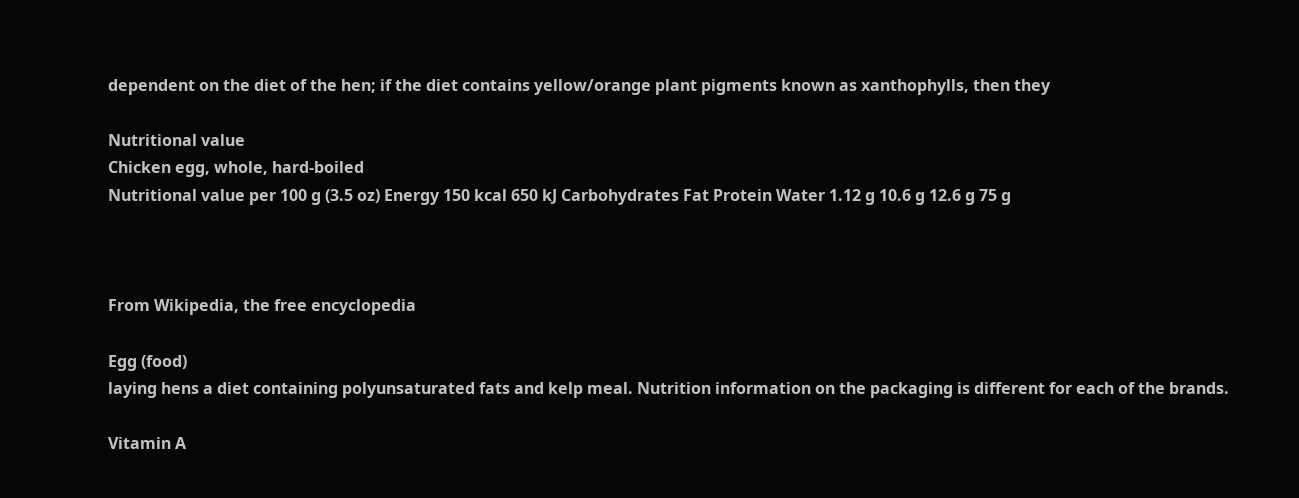dependent on the diet of the hen; if the diet contains yellow/orange plant pigments known as xanthophylls, then they

Nutritional value
Chicken egg, whole, hard-boiled
Nutritional value per 100 g (3.5 oz) Energy 150 kcal 650 kJ Carbohydrates Fat Protein Water 1.12 g 10.6 g 12.6 g 75 g



From Wikipedia, the free encyclopedia

Egg (food)
laying hens a diet containing polyunsaturated fats and kelp meal. Nutrition information on the packaging is different for each of the brands.

Vitamin A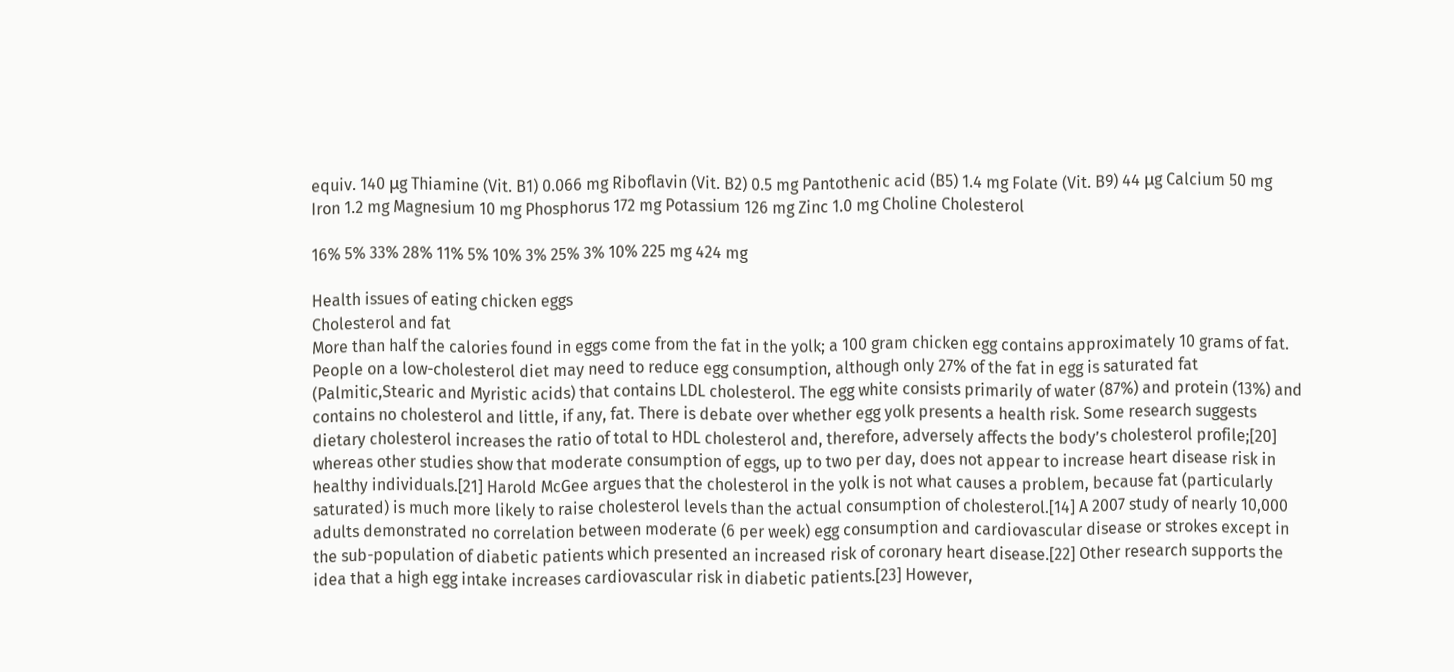equiv. 140 μg Thiamine (Vit. B1) 0.066 mg Riboflavin (Vit. B2) 0.5 mg Pantothenic acid (B5) 1.4 mg Folate (Vit. B9) 44 μg Calcium 50 mg Iron 1.2 mg Magnesium 10 mg Phosphorus 172 mg Potassium 126 mg Zinc 1.0 mg Choline Cholesterol

16% 5% 33% 28% 11% 5% 10% 3% 25% 3% 10% 225 mg 424 mg

Health issues of eating chicken eggs
Cholesterol and fat
More than half the calories found in eggs come from the fat in the yolk; a 100 gram chicken egg contains approximately 10 grams of fat. People on a low-cholesterol diet may need to reduce egg consumption, although only 27% of the fat in egg is saturated fat (Palmitic,Stearic and Myristic acids) that contains LDL cholesterol. The egg white consists primarily of water (87%) and protein (13%) and contains no cholesterol and little, if any, fat. There is debate over whether egg yolk presents a health risk. Some research suggests dietary cholesterol increases the ratio of total to HDL cholesterol and, therefore, adversely affects the body’s cholesterol profile;[20] whereas other studies show that moderate consumption of eggs, up to two per day, does not appear to increase heart disease risk in healthy individuals.[21] Harold McGee argues that the cholesterol in the yolk is not what causes a problem, because fat (particularly saturated) is much more likely to raise cholesterol levels than the actual consumption of cholesterol.[14] A 2007 study of nearly 10,000 adults demonstrated no correlation between moderate (6 per week) egg consumption and cardiovascular disease or strokes except in the sub-population of diabetic patients which presented an increased risk of coronary heart disease.[22] Other research supports the idea that a high egg intake increases cardiovascular risk in diabetic patients.[23] However,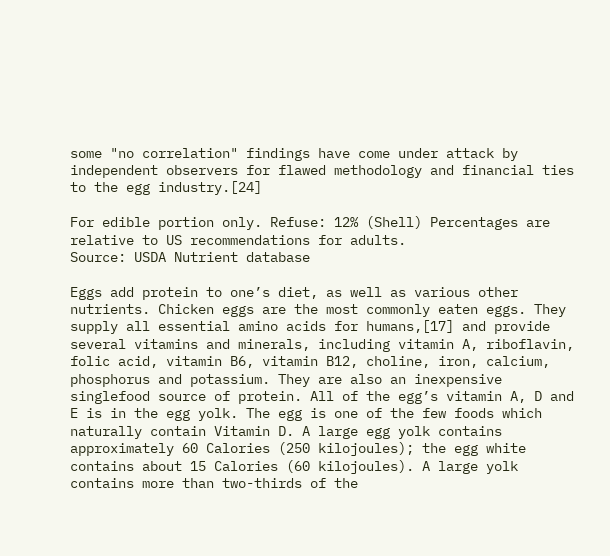some "no correlation" findings have come under attack by independent observers for flawed methodology and financial ties to the egg industry.[24]

For edible portion only. Refuse: 12% (Shell) Percentages are relative to US recommendations for adults.
Source: USDA Nutrient database

Eggs add protein to one’s diet, as well as various other nutrients. Chicken eggs are the most commonly eaten eggs. They supply all essential amino acids for humans,[17] and provide several vitamins and minerals, including vitamin A, riboflavin, folic acid, vitamin B6, vitamin B12, choline, iron, calcium, phosphorus and potassium. They are also an inexpensive singlefood source of protein. All of the egg’s vitamin A, D and E is in the egg yolk. The egg is one of the few foods which naturally contain Vitamin D. A large egg yolk contains approximately 60 Calories (250 kilojoules); the egg white contains about 15 Calories (60 kilojoules). A large yolk contains more than two-thirds of the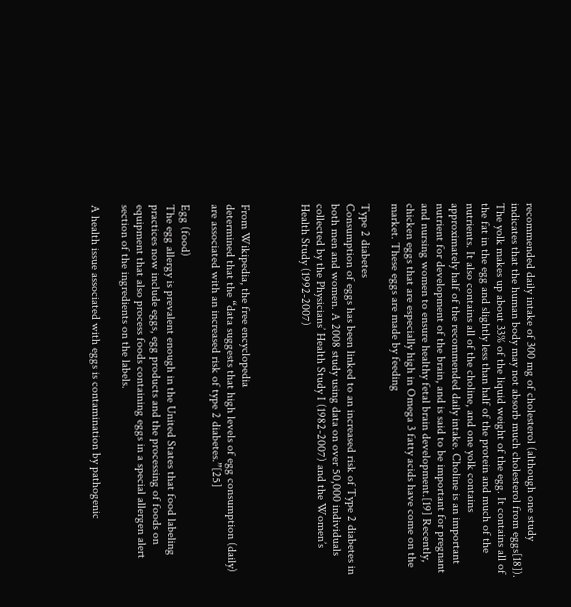recommended daily intake of 300 mg of cholesterol (although one study indicates that the human body may not absorb much cholesterol from eggs[18]). The yolk makes up about 33% of the liquid weight of the egg. It contains all of the fat in the egg and slightly less than half of the protein and much of the nutrients. It also contains all of the choline, and one yolk contains approximately half of the recommended daily intake. Choline is an important nutrient for development of the brain, and is said to be important for pregnant and nursing women to ensure healthy fetal brain development.[19] Recently, chicken eggs that are especially high in Omega 3 fatty acids have come on the market. These eggs are made by feeding

Type 2 diabetes
Consumption of eggs has been linked to an increased risk of Type 2 diabetes in both men and women. A 2008 study using data on over 50,000 individuals collected by the Physicians’ Health Study I (1982-2007) and the Women’s Health Study (1992-2007)



From Wikipedia, the free encyclopedia
determined that the “data suggests that high levels of egg consumption (daily) are associated with an increased risk of type 2 diabetes.”[25]

Egg (food)
The egg allergy is prevalent enough in the United States that food labeling practices now include eggs, egg products and the processing of foods on equipment that also process foods containing eggs in a special allergen alert section of the ingredients on the labels.

A health issue associated with eggs is contamination by pathogenic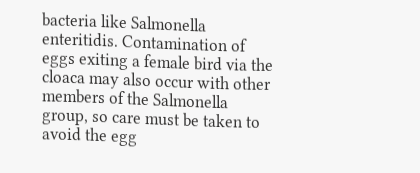bacteria like Salmonella enteritidis. Contamination of eggs exiting a female bird via the cloaca may also occur with other members of the Salmonella group, so care must be taken to avoid the egg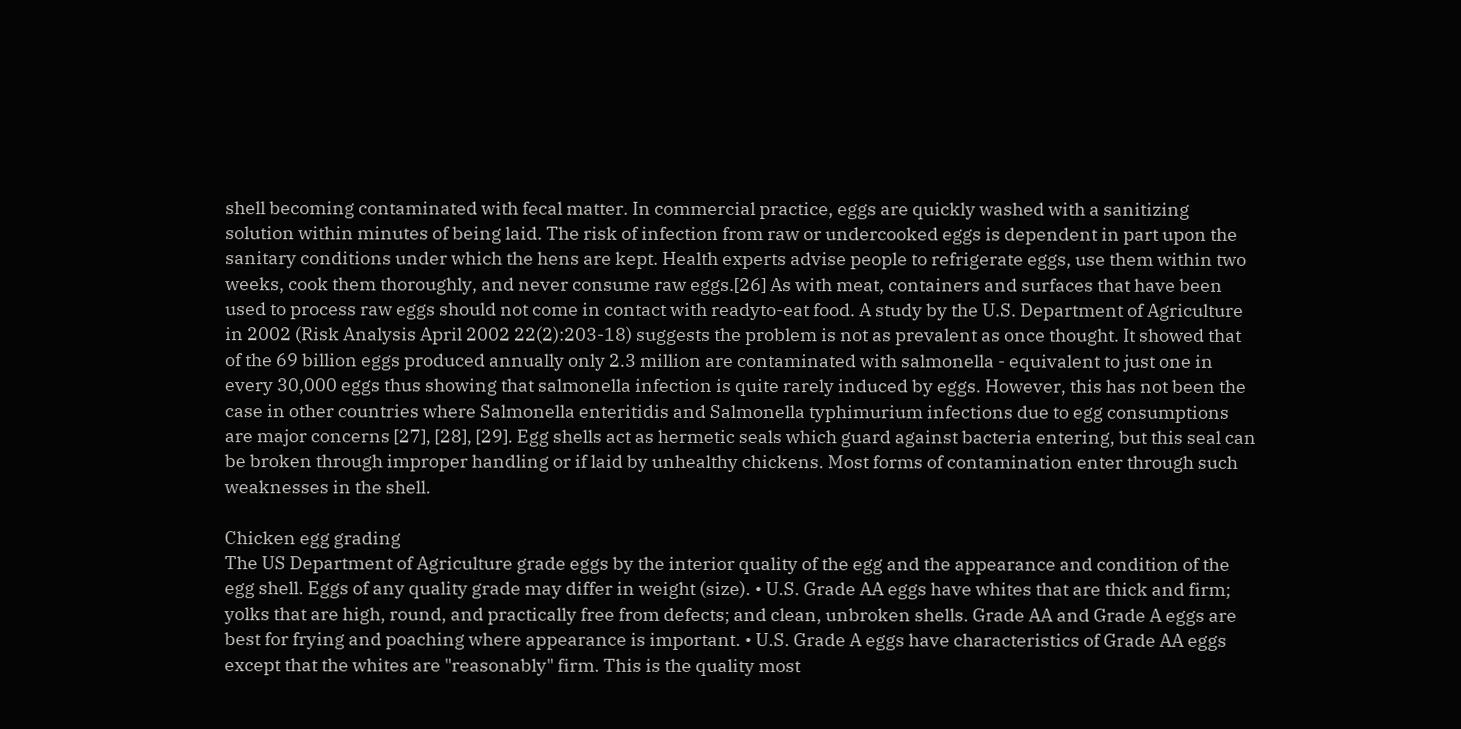shell becoming contaminated with fecal matter. In commercial practice, eggs are quickly washed with a sanitizing solution within minutes of being laid. The risk of infection from raw or undercooked eggs is dependent in part upon the sanitary conditions under which the hens are kept. Health experts advise people to refrigerate eggs, use them within two weeks, cook them thoroughly, and never consume raw eggs.[26] As with meat, containers and surfaces that have been used to process raw eggs should not come in contact with readyto-eat food. A study by the U.S. Department of Agriculture in 2002 (Risk Analysis April 2002 22(2):203-18) suggests the problem is not as prevalent as once thought. It showed that of the 69 billion eggs produced annually only 2.3 million are contaminated with salmonella - equivalent to just one in every 30,000 eggs thus showing that salmonella infection is quite rarely induced by eggs. However, this has not been the case in other countries where Salmonella enteritidis and Salmonella typhimurium infections due to egg consumptions are major concerns [27], [28], [29]. Egg shells act as hermetic seals which guard against bacteria entering, but this seal can be broken through improper handling or if laid by unhealthy chickens. Most forms of contamination enter through such weaknesses in the shell.

Chicken egg grading
The US Department of Agriculture grade eggs by the interior quality of the egg and the appearance and condition of the egg shell. Eggs of any quality grade may differ in weight (size). • U.S. Grade AA eggs have whites that are thick and firm; yolks that are high, round, and practically free from defects; and clean, unbroken shells. Grade AA and Grade A eggs are best for frying and poaching where appearance is important. • U.S. Grade A eggs have characteristics of Grade AA eggs except that the whites are "reasonably" firm. This is the quality most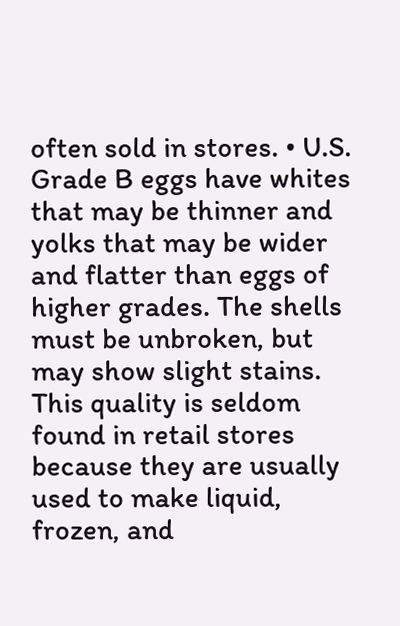often sold in stores. • U.S. Grade B eggs have whites that may be thinner and yolks that may be wider and flatter than eggs of higher grades. The shells must be unbroken, but may show slight stains. This quality is seldom found in retail stores because they are usually used to make liquid, frozen, and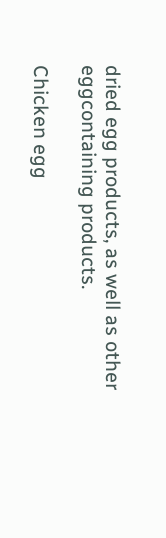dried egg products, as well as other eggcontaining products.

Chicken egg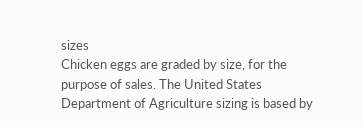sizes
Chicken eggs are graded by size, for the purpose of sales. The United States Department of Agriculture sizing is based by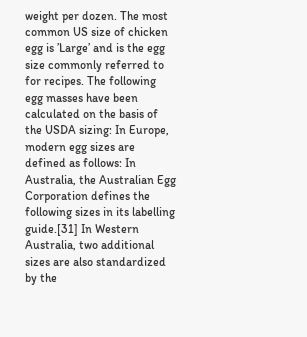weight per dozen. The most common US size of chicken egg is ’Large’ and is the egg size commonly referred to for recipes. The following egg masses have been calculated on the basis of the USDA sizing: In Europe, modern egg sizes are defined as follows: In Australia, the Australian Egg Corporation defines the following sizes in its labelling guide.[31] In Western Australia, two additional sizes are also standardized by the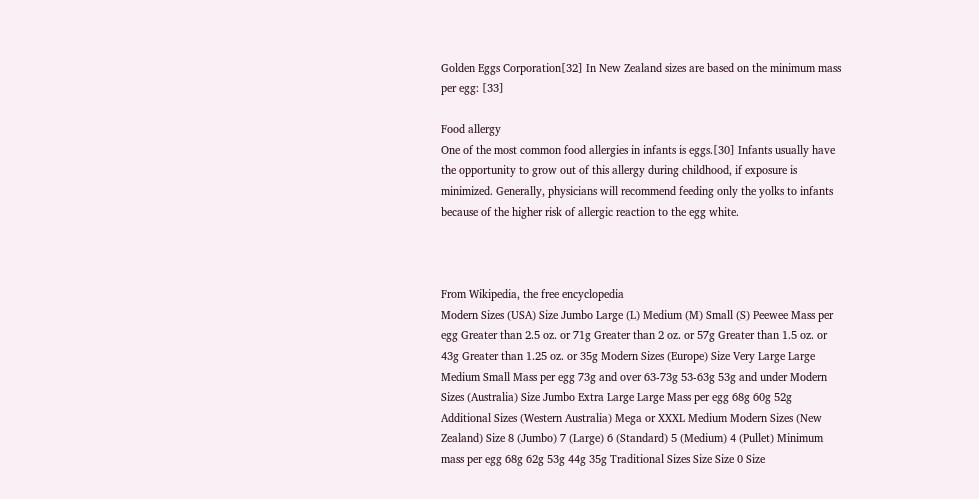Golden Eggs Corporation[32] In New Zealand sizes are based on the minimum mass per egg: [33]

Food allergy
One of the most common food allergies in infants is eggs.[30] Infants usually have the opportunity to grow out of this allergy during childhood, if exposure is minimized. Generally, physicians will recommend feeding only the yolks to infants because of the higher risk of allergic reaction to the egg white.



From Wikipedia, the free encyclopedia
Modern Sizes (USA) Size Jumbo Large (L) Medium (M) Small (S) Peewee Mass per egg Greater than 2.5 oz. or 71g Greater than 2 oz. or 57g Greater than 1.5 oz. or 43g Greater than 1.25 oz. or 35g Modern Sizes (Europe) Size Very Large Large Medium Small Mass per egg 73g and over 63-73g 53-63g 53g and under Modern Sizes (Australia) Size Jumbo Extra Large Large Mass per egg 68g 60g 52g Additional Sizes (Western Australia) Mega or XXXL Medium Modern Sizes (New Zealand) Size 8 (Jumbo) 7 (Large) 6 (Standard) 5 (Medium) 4 (Pullet) Minimum mass per egg 68g 62g 53g 44g 35g Traditional Sizes Size Size 0 Size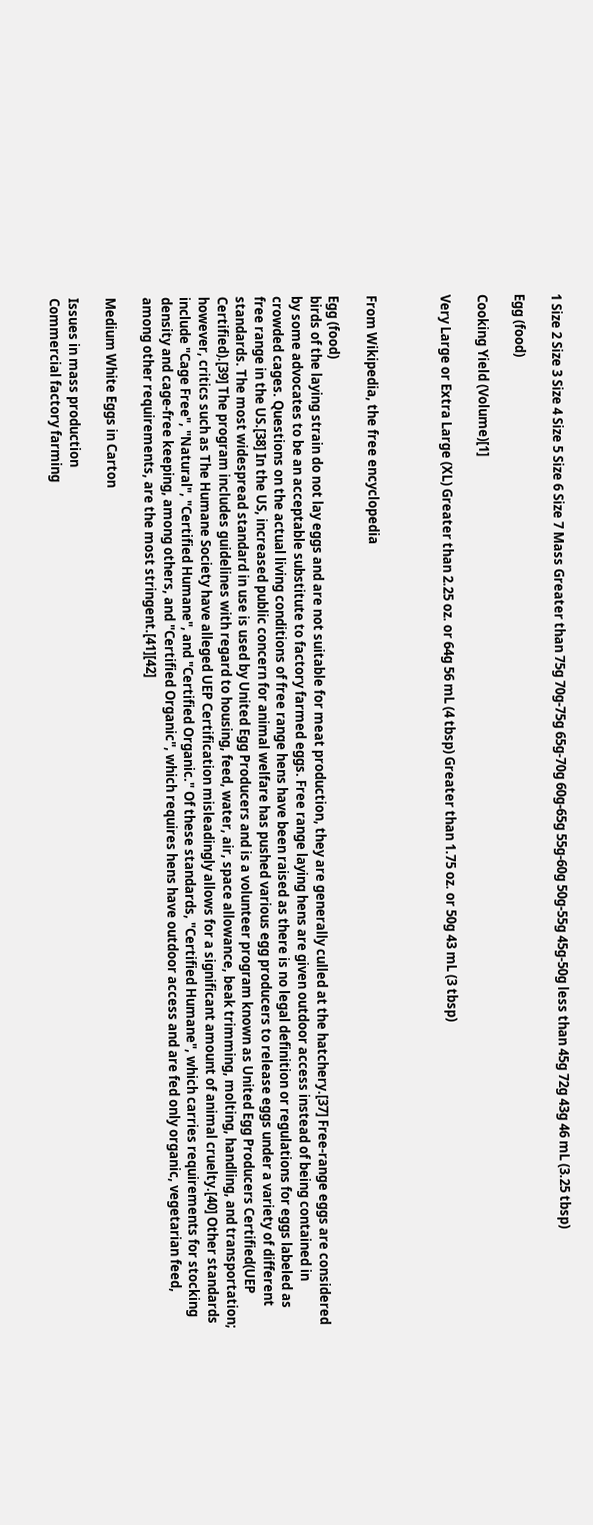1 Size 2 Size 3 Size 4 Size 5 Size 6 Size 7 Mass Greater than 75g 70g-75g 65g-70g 60g-65g 55g-60g 50g-55g 45g-50g less than 45g 72g 43g 46 mL (3.25 tbsp)

Egg (food)

Cooking Yield (Volume)[1]

Very Large or Extra Large (XL) Greater than 2.25 oz. or 64g 56 mL (4 tbsp) Greater than 1.75 oz. or 50g 43 mL (3 tbsp)



From Wikipedia, the free encyclopedia

Egg (food)
birds of the laying strain do not lay eggs and are not suitable for meat production, they are generally culled at the hatchery.[37] Free-range eggs are considered by some advocates to be an acceptable substitute to factory farmed eggs. Free range laying hens are given outdoor access instead of being contained in crowded cages. Questions on the actual living conditions of free range hens have been raised as there is no legal definition or regulations for eggs labeled as free range in the US.[38] In the US, increased public concern for animal welfare has pushed various egg producers to release eggs under a variety of different standards. The most widespread standard in use is used by United Egg Producers and is a volunteer program known as United Egg Producers Certified(UEP Certified).[39] The program includes guidelines with regard to housing, feed, water, air, space allowance, beak trimming, molting, handling, and transportation; however, critics such as The Humane Society have alleged UEP Certification misleadingly allows for a significant amount of animal cruelty.[40] Other standards include "Cage Free", "Natural", "Certified Humane", and "Certified Organic." Of these standards, "Certified Humane", which carries requirements for stocking density and cage-free keeping, among others, and "Certified Organic", which requires hens have outdoor access and are fed only organic, vegetarian feed, among other requirements, are the most stringent.[41][42]

Medium White Eggs in Carton

Issues in mass production
Commercial factory farming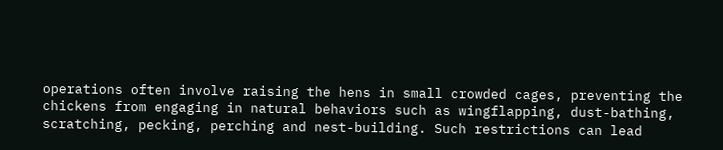operations often involve raising the hens in small crowded cages, preventing the chickens from engaging in natural behaviors such as wingflapping, dust-bathing, scratching, pecking, perching and nest-building. Such restrictions can lead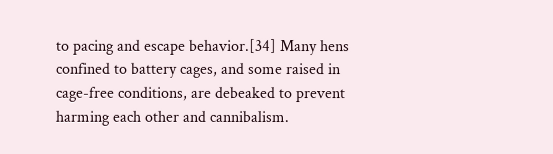to pacing and escape behavior.[34] Many hens confined to battery cages, and some raised in cage-free conditions, are debeaked to prevent harming each other and cannibalism.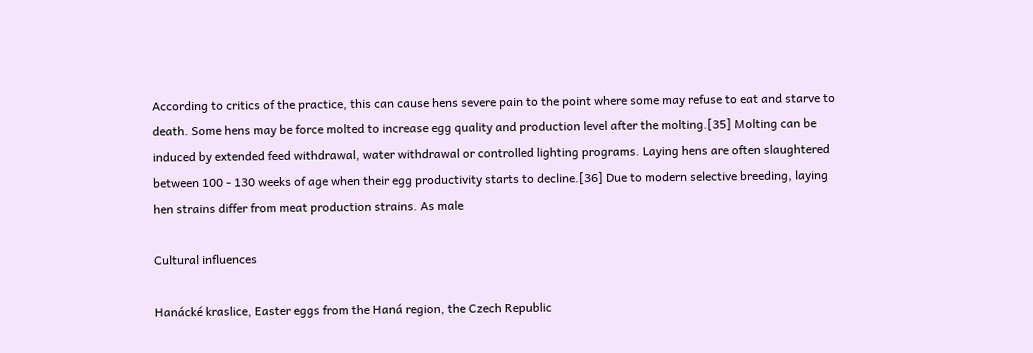According to critics of the practice, this can cause hens severe pain to the point where some may refuse to eat and starve to death. Some hens may be force molted to increase egg quality and production level after the molting.[35] Molting can be induced by extended feed withdrawal, water withdrawal or controlled lighting programs. Laying hens are often slaughtered between 100 - 130 weeks of age when their egg productivity starts to decline.[36] Due to modern selective breeding, laying hen strains differ from meat production strains. As male

Cultural influences

Hanácké kraslice, Easter eggs from the Haná region, the Czech Republic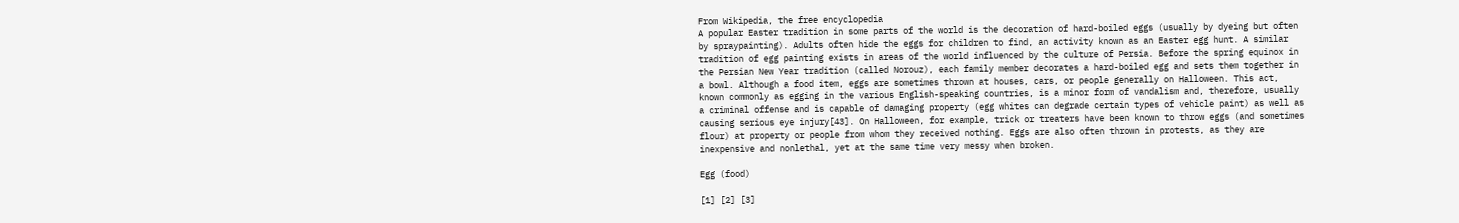From Wikipedia, the free encyclopedia
A popular Easter tradition in some parts of the world is the decoration of hard-boiled eggs (usually by dyeing but often by spraypainting). Adults often hide the eggs for children to find, an activity known as an Easter egg hunt. A similar tradition of egg painting exists in areas of the world influenced by the culture of Persia. Before the spring equinox in the Persian New Year tradition (called Norouz), each family member decorates a hard-boiled egg and sets them together in a bowl. Although a food item, eggs are sometimes thrown at houses, cars, or people generally on Halloween. This act, known commonly as egging in the various English-speaking countries, is a minor form of vandalism and, therefore, usually a criminal offense and is capable of damaging property (egg whites can degrade certain types of vehicle paint) as well as causing serious eye injury[43]. On Halloween, for example, trick or treaters have been known to throw eggs (and sometimes flour) at property or people from whom they received nothing. Eggs are also often thrown in protests, as they are inexpensive and nonlethal, yet at the same time very messy when broken.

Egg (food)

[1] [2] [3]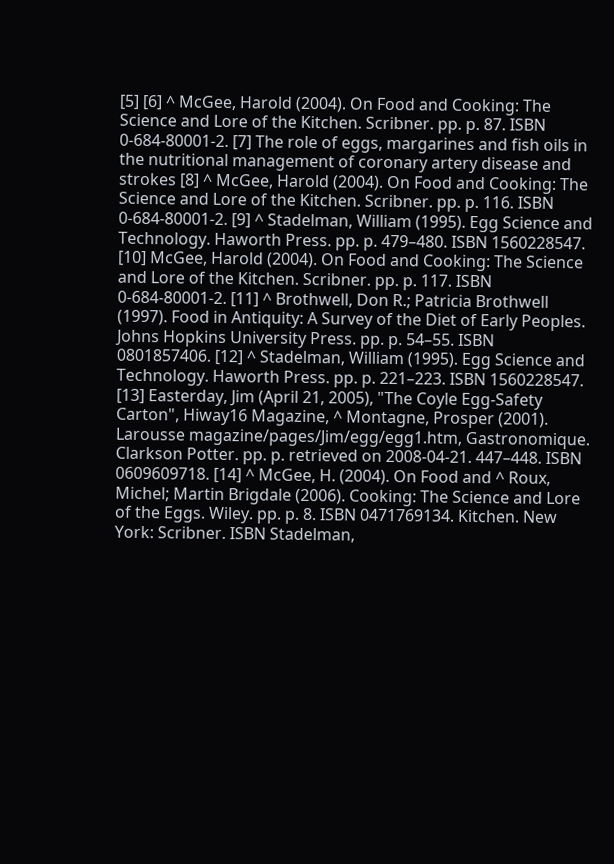[5] [6] ^ McGee, Harold (2004). On Food and Cooking: The Science and Lore of the Kitchen. Scribner. pp. p. 87. ISBN 0-684-80001-2. [7] The role of eggs, margarines and fish oils in the nutritional management of coronary artery disease and strokes [8] ^ McGee, Harold (2004). On Food and Cooking: The Science and Lore of the Kitchen. Scribner. pp. p. 116. ISBN 0-684-80001-2. [9] ^ Stadelman, William (1995). Egg Science and Technology. Haworth Press. pp. p. 479–480. ISBN 1560228547. [10] McGee, Harold (2004). On Food and Cooking: The Science and Lore of the Kitchen. Scribner. pp. p. 117. ISBN 0-684-80001-2. [11] ^ Brothwell, Don R.; Patricia Brothwell (1997). Food in Antiquity: A Survey of the Diet of Early Peoples. Johns Hopkins University Press. pp. p. 54–55. ISBN 0801857406. [12] ^ Stadelman, William (1995). Egg Science and Technology. Haworth Press. pp. p. 221–223. ISBN 1560228547. [13] Easterday, Jim (April 21, 2005), "The Coyle Egg-Safety Carton", Hiway16 Magazine, ^ Montagne, Prosper (2001). Larousse magazine/pages/Jim/egg/egg1.htm, Gastronomique. Clarkson Potter. pp. p. retrieved on 2008-04-21. 447–448. ISBN 0609609718. [14] ^ McGee, H. (2004). On Food and ^ Roux, Michel; Martin Brigdale (2006). Cooking: The Science and Lore of the Eggs. Wiley. pp. p. 8. ISBN 0471769134. Kitchen. New York: Scribner. ISBN Stadelman,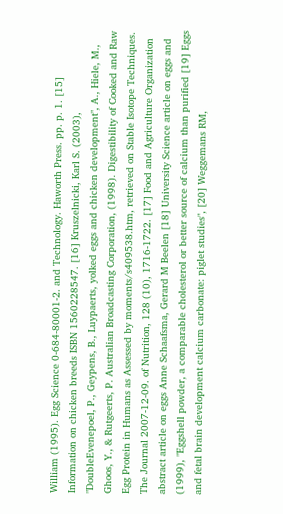William (1995). Egg Science 0-684-80001-2. and Technology. Haworth Press. pp. p. 1. [15] Information on chicken breeds ISBN 1560228547. [16] Kruszelnicki, Karl S. (2003), "DoubleEvenepoel, P., Geypens, B., Luypaerts, yolked eggs and chicken development", A., Hiele, M., Ghoos, Y., & Rutgeerts, P. Australian Broadcasting Corporation, (1998). Digestibility of Cooked and Raw Egg Protein in Humans as Assessed by moments/s409538.htm, retrieved on Stable Isotope Techniques. The Journal 2007-12-09. of Nutrition, 128 (10), 1716-1722. [17] Food and Agriculture Organization abstract article on eggs Anne Schaafsma, Gerard M Beelen [18] University Science article on eggs and (1999), "Eggshell powder, a comparable cholesterol or better source of calcium than purified [19] Eggs and fetal brain development calcium carbonate: piglet studies", [20] Weggemans RM,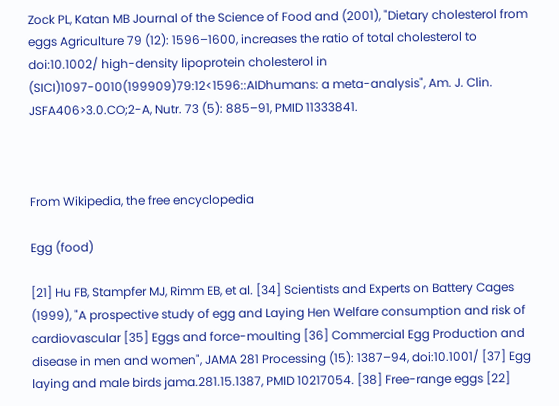Zock PL, Katan MB Journal of the Science of Food and (2001), "Dietary cholesterol from eggs Agriculture 79 (12): 1596–1600, increases the ratio of total cholesterol to doi:10.1002/ high-density lipoprotein cholesterol in (SICI)1097-0010(199909)79:12<1596::AIDhumans: a meta-analysis", Am. J. Clin. JSFA406>3.0.CO;2-A, Nutr. 73 (5): 885–91, PMID 11333841.



From Wikipedia, the free encyclopedia

Egg (food)

[21] Hu FB, Stampfer MJ, Rimm EB, et al. [34] Scientists and Experts on Battery Cages (1999), "A prospective study of egg and Laying Hen Welfare consumption and risk of cardiovascular [35] Eggs and force-moulting [36] Commercial Egg Production and disease in men and women", JAMA 281 Processing (15): 1387–94, doi:10.1001/ [37] Egg laying and male birds jama.281.15.1387, PMID 10217054. [38] Free-range eggs [22]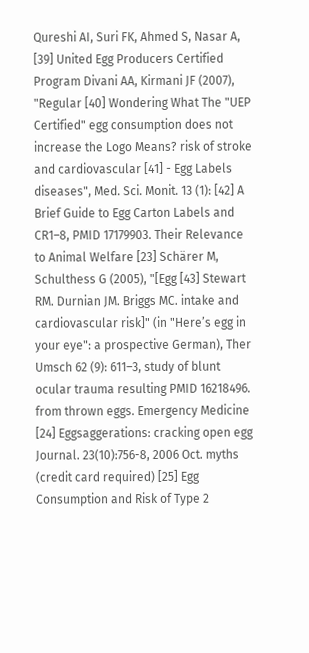Qureshi AI, Suri FK, Ahmed S, Nasar A, [39] United Egg Producers Certified Program Divani AA, Kirmani JF (2007), "Regular [40] Wondering What The "UEP Certified" egg consumption does not increase the Logo Means? risk of stroke and cardiovascular [41] - Egg Labels diseases", Med. Sci. Monit. 13 (1): [42] A Brief Guide to Egg Carton Labels and CR1–8, PMID 17179903. Their Relevance to Animal Welfare [23] Schärer M, Schulthess G (2005), "[Egg [43] Stewart RM. Durnian JM. Briggs MC. intake and cardiovascular risk]" (in "Here’s egg in your eye": a prospective German), Ther Umsch 62 (9): 611–3, study of blunt ocular trauma resulting PMID 16218496. from thrown eggs. Emergency Medicine [24] Eggsaggerations: cracking open egg Journal. 23(10):756-8, 2006 Oct. myths (credit card required) [25] Egg Consumption and Risk of Type 2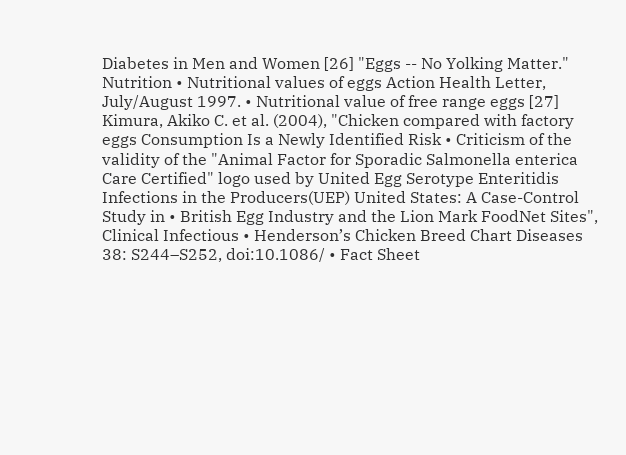Diabetes in Men and Women [26] "Eggs -- No Yolking Matter." Nutrition • Nutritional values of eggs Action Health Letter, July/August 1997. • Nutritional value of free range eggs [27] Kimura, Akiko C. et al. (2004), "Chicken compared with factory eggs Consumption Is a Newly Identified Risk • Criticism of the validity of the "Animal Factor for Sporadic Salmonella enterica Care Certified" logo used by United Egg Serotype Enteritidis Infections in the Producers(UEP) United States: A Case-Control Study in • British Egg Industry and the Lion Mark FoodNet Sites", Clinical Infectious • Henderson’s Chicken Breed Chart Diseases 38: S244–S252, doi:10.1086/ • Fact Sheet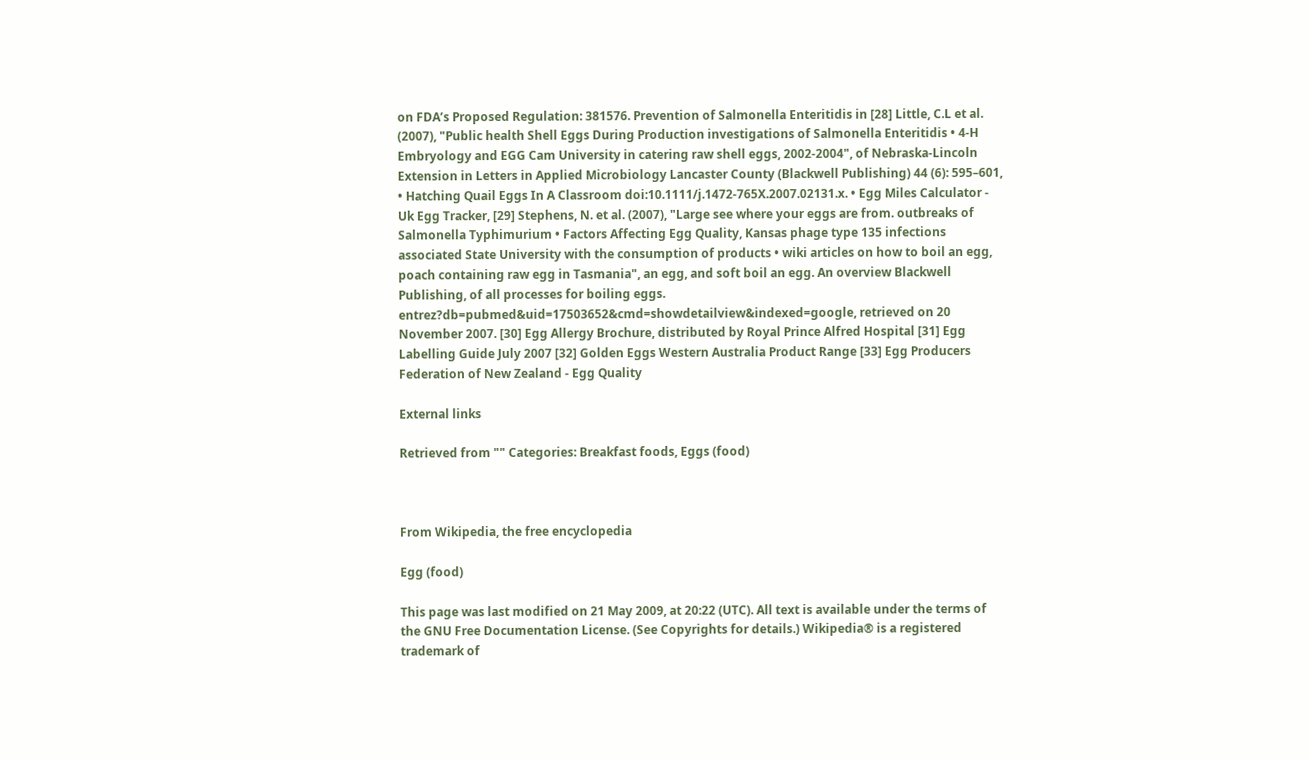on FDA’s Proposed Regulation: 381576. Prevention of Salmonella Enteritidis in [28] Little, C.L et al. (2007), "Public health Shell Eggs During Production investigations of Salmonella Enteritidis • 4-H Embryology and EGG Cam University in catering raw shell eggs, 2002-2004", of Nebraska-Lincoln Extension in Letters in Applied Microbiology Lancaster County (Blackwell Publishing) 44 (6): 595–601, • Hatching Quail Eggs In A Classroom doi:10.1111/j.1472-765X.2007.02131.x. • Egg Miles Calculator - Uk Egg Tracker, [29] Stephens, N. et al. (2007), "Large see where your eggs are from. outbreaks of Salmonella Typhimurium • Factors Affecting Egg Quality, Kansas phage type 135 infections associated State University with the consumption of products • wiki articles on how to boil an egg, poach containing raw egg in Tasmania", an egg, and soft boil an egg. An overview Blackwell Publishing, of all processes for boiling eggs. entrez?db=pubmed&uid=17503652&cmd=showdetailview&indexed=google, retrieved on 20 November 2007. [30] Egg Allergy Brochure, distributed by Royal Prince Alfred Hospital [31] Egg Labelling Guide July 2007 [32] Golden Eggs Western Australia Product Range [33] Egg Producers Federation of New Zealand - Egg Quality

External links

Retrieved from "" Categories: Breakfast foods, Eggs (food)



From Wikipedia, the free encyclopedia

Egg (food)

This page was last modified on 21 May 2009, at 20:22 (UTC). All text is available under the terms of the GNU Free Documentation License. (See Copyrights for details.) Wikipedia® is a registered trademark of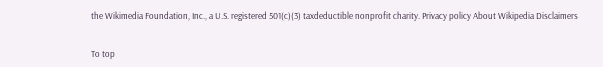the Wikimedia Foundation, Inc., a U.S. registered 501(c)(3) taxdeductible nonprofit charity. Privacy policy About Wikipedia Disclaimers


To top